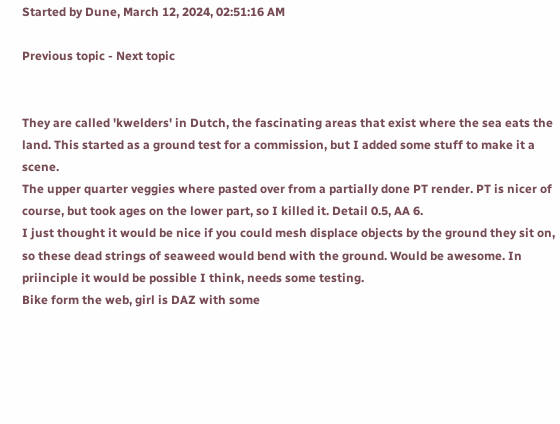Started by Dune, March 12, 2024, 02:51:16 AM

Previous topic - Next topic


They are called 'kwelders' in Dutch, the fascinating areas that exist where the sea eats the land. This started as a ground test for a commission, but I added some stuff to make it a scene.
The upper quarter veggies where pasted over from a partially done PT render. PT is nicer of course, but took ages on the lower part, so I killed it. Detail 0.5, AA 6.
I just thought it would be nice if you could mesh displace objects by the ground they sit on, so these dead strings of seaweed would bend with the ground. Would be awesome. In priinciple it would be possible I think, needs some testing.
Bike form the web, girl is DAZ with some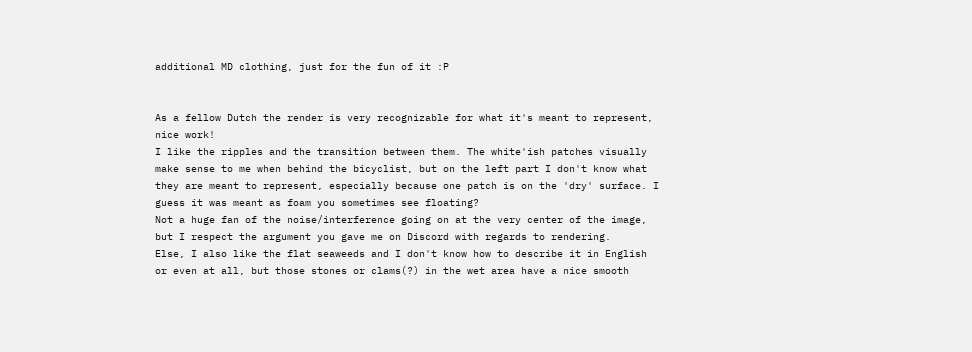additional MD clothing, just for the fun of it :P


As a fellow Dutch the render is very recognizable for what it's meant to represent, nice work!
I like the ripples and the transition between them. The white'ish patches visually make sense to me when behind the bicyclist, but on the left part I don't know what they are meant to represent, especially because one patch is on the 'dry' surface. I guess it was meant as foam you sometimes see floating?
Not a huge fan of the noise/interference going on at the very center of the image, but I respect the argument you gave me on Discord with regards to rendering.
Else, I also like the flat seaweeds and I don't know how to describe it in English or even at all, but those stones or clams(?) in the wet area have a nice smooth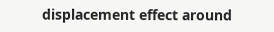displacement effect around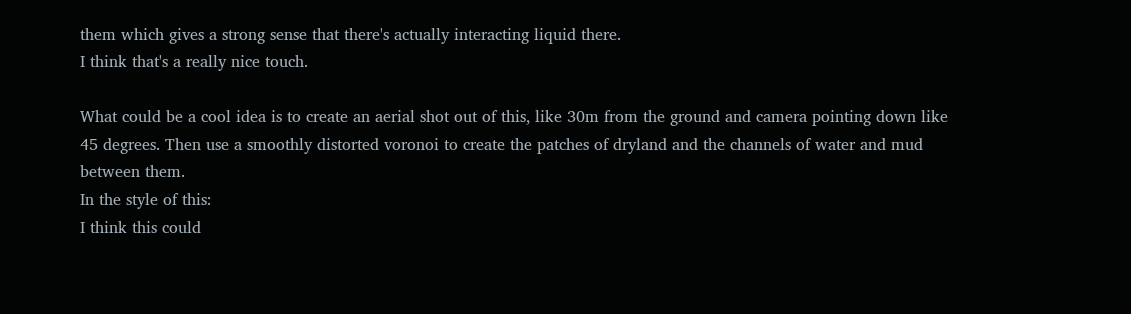them which gives a strong sense that there's actually interacting liquid there.
I think that's a really nice touch.

What could be a cool idea is to create an aerial shot out of this, like 30m from the ground and camera pointing down like 45 degrees. Then use a smoothly distorted voronoi to create the patches of dryland and the channels of water and mud between them.
In the style of this:
I think this could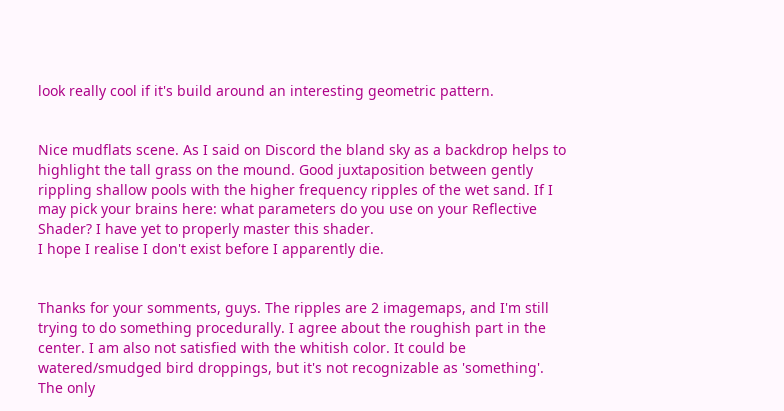look really cool if it's build around an interesting geometric pattern.


Nice mudflats scene. As I said on Discord the bland sky as a backdrop helps to highlight the tall grass on the mound. Good juxtaposition between gently rippling shallow pools with the higher frequency ripples of the wet sand. If I may pick your brains here: what parameters do you use on your Reflective Shader? I have yet to properly master this shader.
I hope I realise I don't exist before I apparently die.


Thanks for your somments, guys. The ripples are 2 imagemaps, and I'm still trying to do something procedurally. I agree about the roughish part in the center. I am also not satisfied with the whitish color. It could be watered/smudged bird droppings, but it's not recognizable as 'something'. The only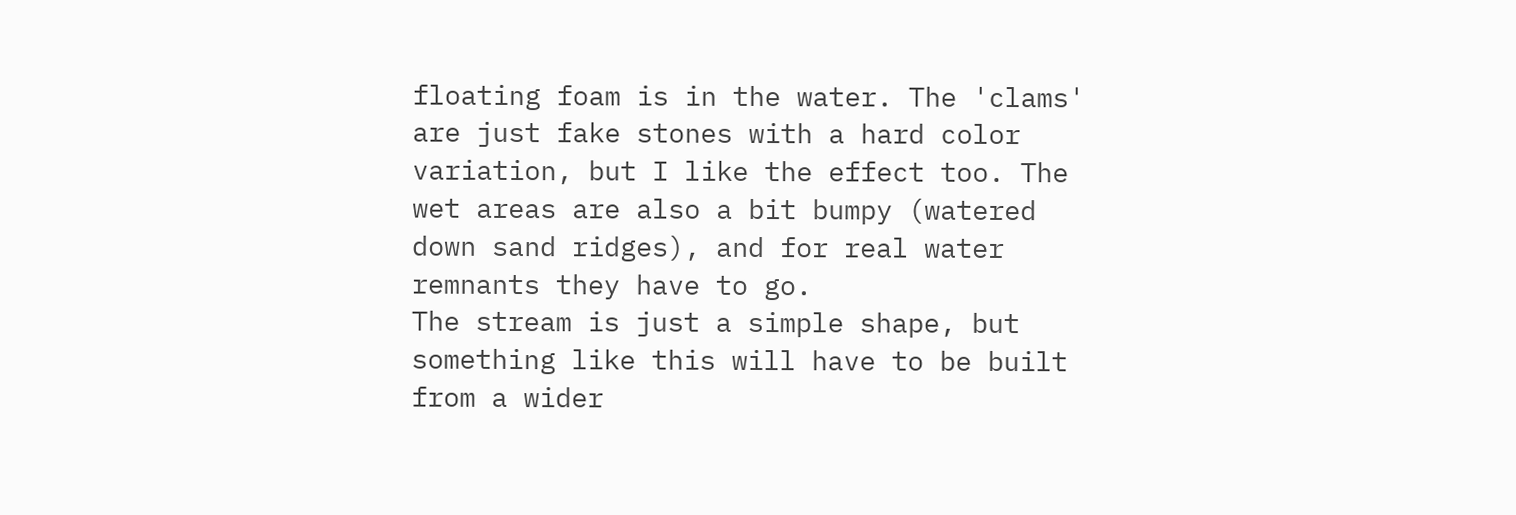floating foam is in the water. The 'clams' are just fake stones with a hard color variation, but I like the effect too. The wet areas are also a bit bumpy (watered down sand ridges), and for real water remnants they have to go.
The stream is just a simple shape, but something like this will have to be built from a wider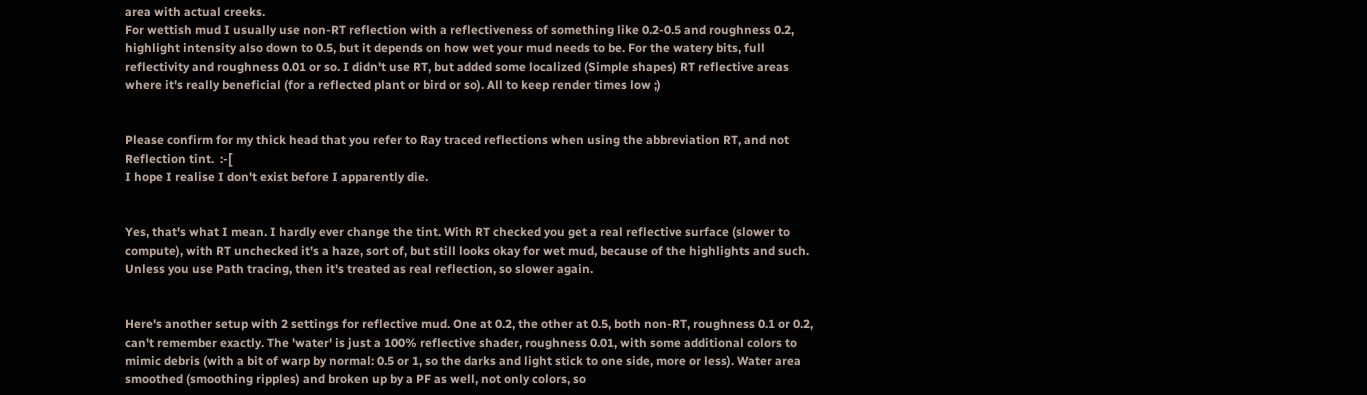area with actual creeks.
For wettish mud I usually use non-RT reflection with a reflectiveness of something like 0.2-0.5 and roughness 0.2, highlight intensity also down to 0.5, but it depends on how wet your mud needs to be. For the watery bits, full reflectivity and roughness 0.01 or so. I didn't use RT, but added some localized (Simple shapes) RT reflective areas where it's really beneficial (for a reflected plant or bird or so). All to keep render times low ;)


Please confirm for my thick head that you refer to Ray traced reflections when using the abbreviation RT, and not Reflection tint.  :-[
I hope I realise I don't exist before I apparently die.


Yes, that's what I mean. I hardly ever change the tint. With RT checked you get a real reflective surface (slower to compute), with RT unchecked it's a haze, sort of, but still looks okay for wet mud, because of the highlights and such. Unless you use Path tracing, then it's treated as real reflection, so slower again.


Here's another setup with 2 settings for reflective mud. One at 0.2, the other at 0.5, both non-RT, roughness 0.1 or 0.2, can't remember exactly. The 'water' is just a 100% reflective shader, roughness 0.01, with some additional colors to mimic debris (with a bit of warp by normal: 0.5 or 1, so the darks and light stick to one side, more or less). Water area smoothed (smoothing ripples) and broken up by a PF as well, not only colors, so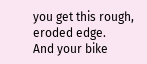you get this rough, eroded edge.
And your bike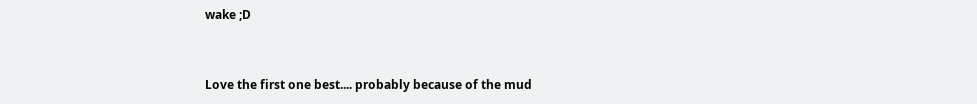wake ;D


Love the first one best.... probably because of the mud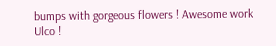bumps with gorgeous flowers ! Awesome work Ulco !